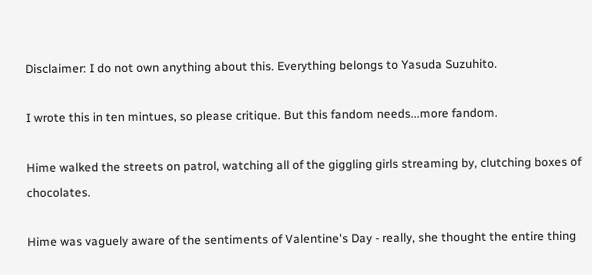Disclaimer: I do not own anything about this. Everything belongs to Yasuda Suzuhito.

I wrote this in ten mintues, so please critique. But this fandom needs...more fandom.

Hime walked the streets on patrol, watching all of the giggling girls streaming by, clutching boxes of chocolates.

Hime was vaguely aware of the sentiments of Valentine's Day - really, she thought the entire thing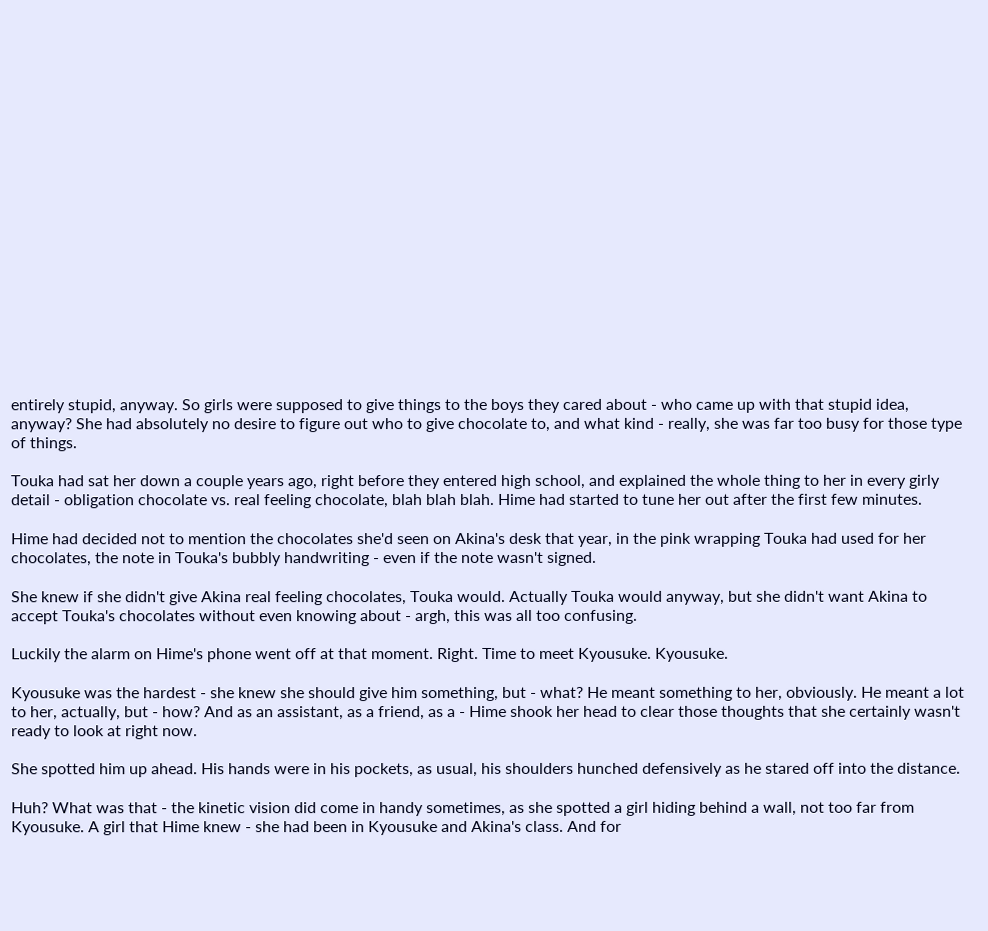entirely stupid, anyway. So girls were supposed to give things to the boys they cared about - who came up with that stupid idea, anyway? She had absolutely no desire to figure out who to give chocolate to, and what kind - really, she was far too busy for those type of things.

Touka had sat her down a couple years ago, right before they entered high school, and explained the whole thing to her in every girly detail - obligation chocolate vs. real feeling chocolate, blah blah blah. Hime had started to tune her out after the first few minutes.

Hime had decided not to mention the chocolates she'd seen on Akina's desk that year, in the pink wrapping Touka had used for her chocolates, the note in Touka's bubbly handwriting - even if the note wasn't signed.

She knew if she didn't give Akina real feeling chocolates, Touka would. Actually Touka would anyway, but she didn't want Akina to accept Touka's chocolates without even knowing about - argh, this was all too confusing.

Luckily the alarm on Hime's phone went off at that moment. Right. Time to meet Kyousuke. Kyousuke.

Kyousuke was the hardest - she knew she should give him something, but - what? He meant something to her, obviously. He meant a lot to her, actually, but - how? And as an assistant, as a friend, as a - Hime shook her head to clear those thoughts that she certainly wasn't ready to look at right now.

She spotted him up ahead. His hands were in his pockets, as usual, his shoulders hunched defensively as he stared off into the distance.

Huh? What was that - the kinetic vision did come in handy sometimes, as she spotted a girl hiding behind a wall, not too far from Kyousuke. A girl that Hime knew - she had been in Kyousuke and Akina's class. And for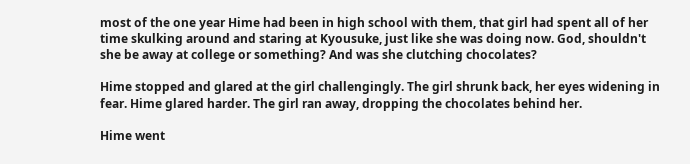most of the one year Hime had been in high school with them, that girl had spent all of her time skulking around and staring at Kyousuke, just like she was doing now. God, shouldn't she be away at college or something? And was she clutching chocolates?

Hime stopped and glared at the girl challengingly. The girl shrunk back, her eyes widening in fear. Hime glared harder. The girl ran away, dropping the chocolates behind her.

Hime went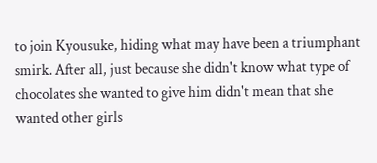to join Kyousuke, hiding what may have been a triumphant smirk. After all, just because she didn't know what type of chocolates she wanted to give him didn't mean that she wanted other girls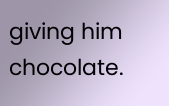giving him chocolate.